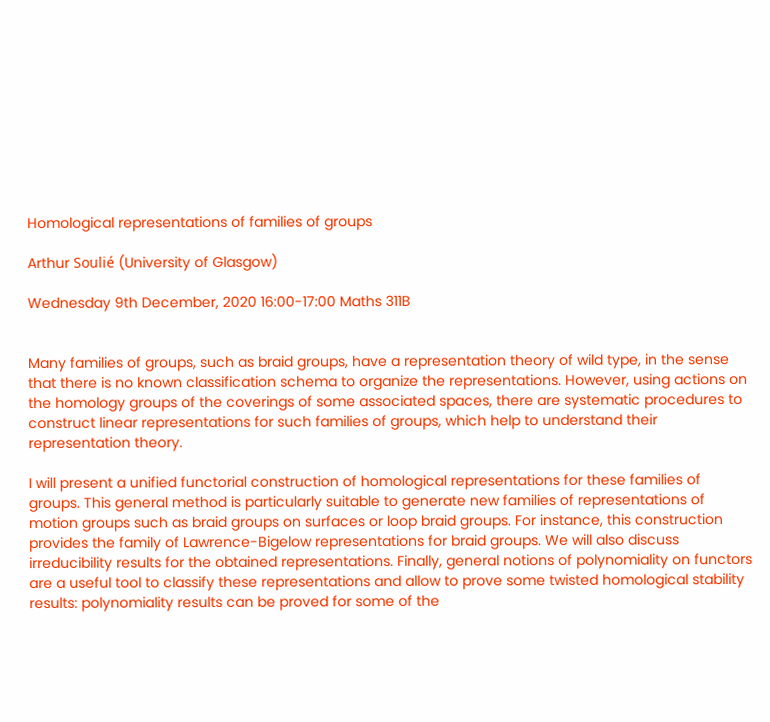Homological representations of families of groups

Arthur Soulié (University of Glasgow)

Wednesday 9th December, 2020 16:00-17:00 Maths 311B


Many families of groups, such as braid groups, have a representation theory of wild type, in the sense that there is no known classification schema to organize the representations. However, using actions on the homology groups of the coverings of some associated spaces, there are systematic procedures to construct linear representations for such families of groups, which help to understand their representation theory.

I will present a unified functorial construction of homological representations for these families of groups. This general method is particularly suitable to generate new families of representations of motion groups such as braid groups on surfaces or loop braid groups. For instance, this construction provides the family of Lawrence-Bigelow representations for braid groups. We will also discuss irreducibility results for the obtained representations. Finally, general notions of polynomiality on functors are a useful tool to classify these representations and allow to prove some twisted homological stability results: polynomiality results can be proved for some of the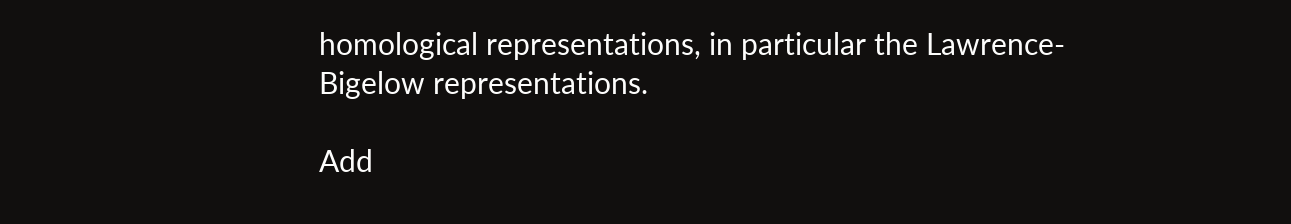homological representations, in particular the Lawrence-Bigelow representations.

Add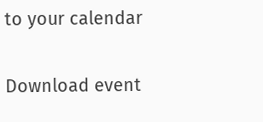to your calendar

Download event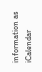information as iCalendar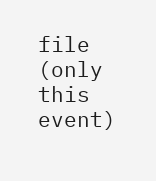file (only this event)